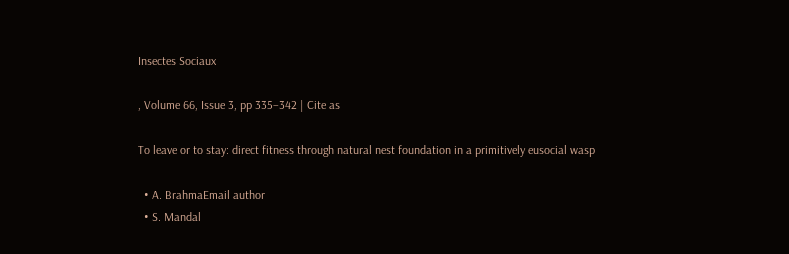Insectes Sociaux

, Volume 66, Issue 3, pp 335–342 | Cite as

To leave or to stay: direct fitness through natural nest foundation in a primitively eusocial wasp

  • A. BrahmaEmail author
  • S. Mandal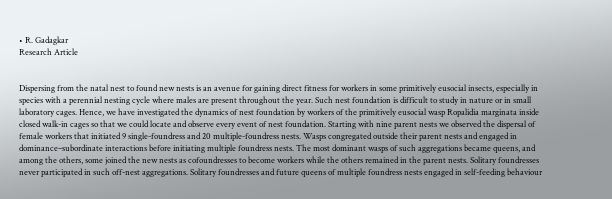• R. Gadagkar
Research Article


Dispersing from the natal nest to found new nests is an avenue for gaining direct fitness for workers in some primitively eusocial insects, especially in species with a perennial nesting cycle where males are present throughout the year. Such nest foundation is difficult to study in nature or in small laboratory cages. Hence, we have investigated the dynamics of nest foundation by workers of the primitively eusocial wasp Ropalidia marginata inside closed walk-in cages so that we could locate and observe every event of nest foundation. Starting with nine parent nests we observed the dispersal of female workers that initiated 9 single-foundress and 20 multiple-foundress nests. Wasps congregated outside their parent nests and engaged in dominance–subordinate interactions before initiating multiple foundress nests. The most dominant wasps of such aggregations became queens, and among the others, some joined the new nests as cofoundresses to become workers while the others remained in the parent nests. Solitary foundresses never participated in such off-nest aggregations. Solitary foundresses and future queens of multiple foundress nests engaged in self-feeding behaviour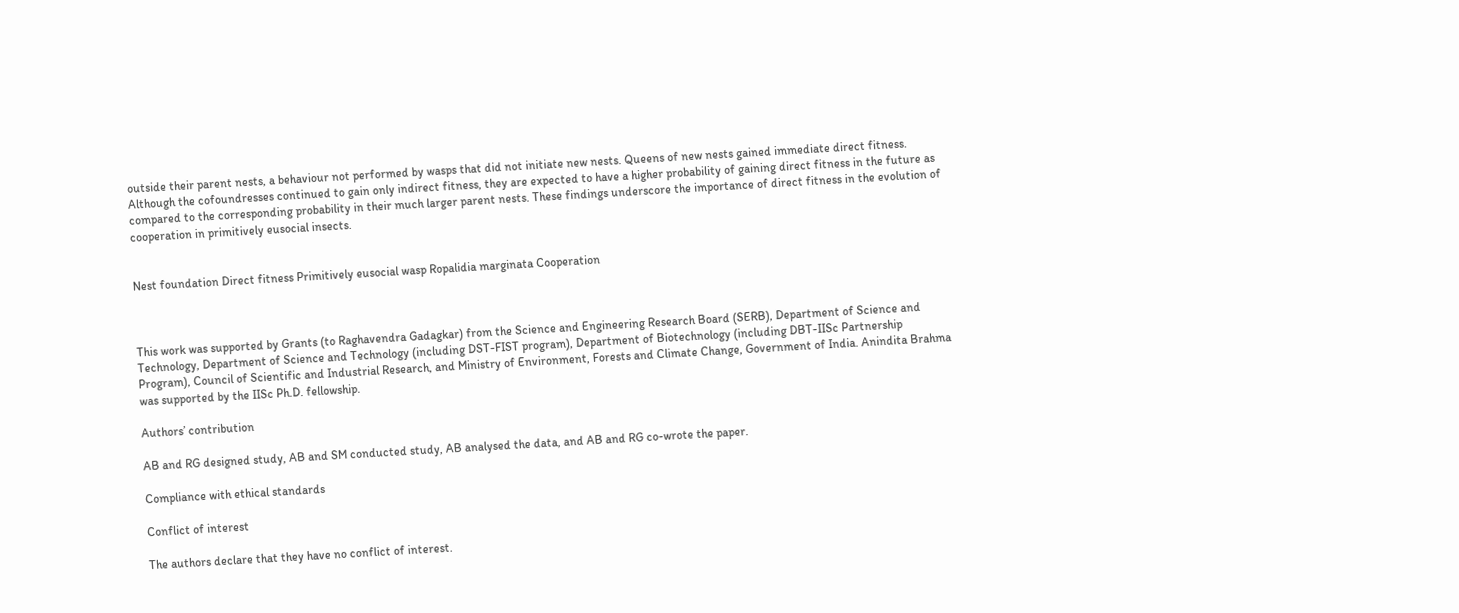outside their parent nests, a behaviour not performed by wasps that did not initiate new nests. Queens of new nests gained immediate direct fitness. Although the cofoundresses continued to gain only indirect fitness, they are expected to have a higher probability of gaining direct fitness in the future as compared to the corresponding probability in their much larger parent nests. These findings underscore the importance of direct fitness in the evolution of cooperation in primitively eusocial insects.


Nest foundation Direct fitness Primitively eusocial wasp Ropalidia marginata Cooperation



This work was supported by Grants (to Raghavendra Gadagkar) from the Science and Engineering Research Board (SERB), Department of Science and Technology, Department of Science and Technology (including DST-FIST program), Department of Biotechnology (including DBT-IISc Partnership Program), Council of Scientific and Industrial Research, and Ministry of Environment, Forests and Climate Change, Government of India. Anindita Brahma was supported by the IISc Ph.D. fellowship.

Authors’ contribution

AB and RG designed study, AB and SM conducted study, AB analysed the data, and AB and RG co-wrote the paper.

Compliance with ethical standards

Conflict of interest

The authors declare that they have no conflict of interest.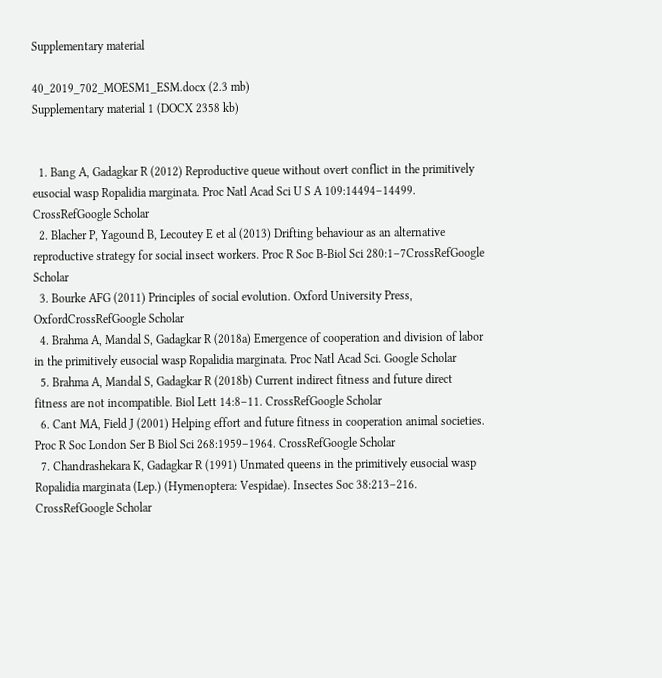Supplementary material

40_2019_702_MOESM1_ESM.docx (2.3 mb)
Supplementary material 1 (DOCX 2358 kb)


  1. Bang A, Gadagkar R (2012) Reproductive queue without overt conflict in the primitively eusocial wasp Ropalidia marginata. Proc Natl Acad Sci U S A 109:14494–14499. CrossRefGoogle Scholar
  2. Blacher P, Yagound B, Lecoutey E et al (2013) Drifting behaviour as an alternative reproductive strategy for social insect workers. Proc R Soc B-Biol Sci 280:1–7CrossRefGoogle Scholar
  3. Bourke AFG (2011) Principles of social evolution. Oxford University Press, OxfordCrossRefGoogle Scholar
  4. Brahma A, Mandal S, Gadagkar R (2018a) Emergence of cooperation and division of labor in the primitively eusocial wasp Ropalidia marginata. Proc Natl Acad Sci. Google Scholar
  5. Brahma A, Mandal S, Gadagkar R (2018b) Current indirect fitness and future direct fitness are not incompatible. Biol Lett 14:8–11. CrossRefGoogle Scholar
  6. Cant MA, Field J (2001) Helping effort and future fitness in cooperation animal societies. Proc R Soc London Ser B Biol Sci 268:1959–1964. CrossRefGoogle Scholar
  7. Chandrashekara K, Gadagkar R (1991) Unmated queens in the primitively eusocial wasp Ropalidia marginata (Lep.) (Hymenoptera: Vespidae). Insectes Soc 38:213–216. CrossRefGoogle Scholar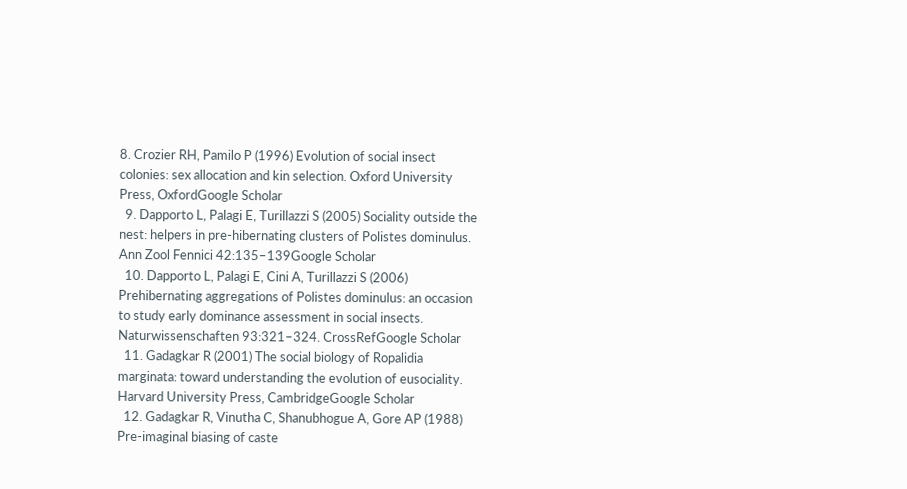8. Crozier RH, Pamilo P (1996) Evolution of social insect colonies: sex allocation and kin selection. Oxford University Press, OxfordGoogle Scholar
  9. Dapporto L, Palagi E, Turillazzi S (2005) Sociality outside the nest: helpers in pre-hibernating clusters of Polistes dominulus. Ann Zool Fennici 42:135–139Google Scholar
  10. Dapporto L, Palagi E, Cini A, Turillazzi S (2006) Prehibernating aggregations of Polistes dominulus: an occasion to study early dominance assessment in social insects. Naturwissenschaften 93:321–324. CrossRefGoogle Scholar
  11. Gadagkar R (2001) The social biology of Ropalidia marginata: toward understanding the evolution of eusociality. Harvard University Press, CambridgeGoogle Scholar
  12. Gadagkar R, Vinutha C, Shanubhogue A, Gore AP (1988) Pre-imaginal biasing of caste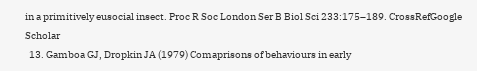in a primitively eusocial insect. Proc R Soc London Ser B Biol Sci 233:175–189. CrossRefGoogle Scholar
  13. Gamboa GJ, Dropkin JA (1979) Comaprisons of behaviours in early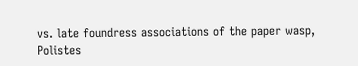vs. late foundress associations of the paper wasp, Polistes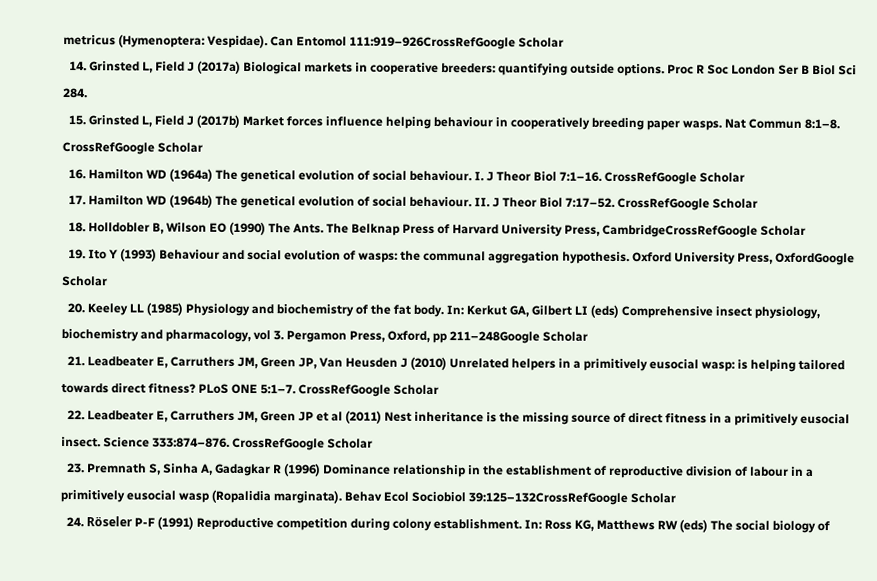metricus (Hymenoptera: Vespidae). Can Entomol 111:919–926CrossRefGoogle Scholar
  14. Grinsted L, Field J (2017a) Biological markets in cooperative breeders: quantifying outside options. Proc R Soc London Ser B Biol Sci 284.
  15. Grinsted L, Field J (2017b) Market forces influence helping behaviour in cooperatively breeding paper wasps. Nat Commun 8:1–8. CrossRefGoogle Scholar
  16. Hamilton WD (1964a) The genetical evolution of social behaviour. I. J Theor Biol 7:1–16. CrossRefGoogle Scholar
  17. Hamilton WD (1964b) The genetical evolution of social behaviour. II. J Theor Biol 7:17–52. CrossRefGoogle Scholar
  18. Holldobler B, Wilson EO (1990) The Ants. The Belknap Press of Harvard University Press, CambridgeCrossRefGoogle Scholar
  19. Ito Y (1993) Behaviour and social evolution of wasps: the communal aggregation hypothesis. Oxford University Press, OxfordGoogle Scholar
  20. Keeley LL (1985) Physiology and biochemistry of the fat body. In: Kerkut GA, Gilbert LI (eds) Comprehensive insect physiology, biochemistry and pharmacology, vol 3. Pergamon Press, Oxford, pp 211–248Google Scholar
  21. Leadbeater E, Carruthers JM, Green JP, Van Heusden J (2010) Unrelated helpers in a primitively eusocial wasp: is helping tailored towards direct fitness? PLoS ONE 5:1–7. CrossRefGoogle Scholar
  22. Leadbeater E, Carruthers JM, Green JP et al (2011) Nest inheritance is the missing source of direct fitness in a primitively eusocial insect. Science 333:874–876. CrossRefGoogle Scholar
  23. Premnath S, Sinha A, Gadagkar R (1996) Dominance relationship in the establishment of reproductive division of labour in a primitively eusocial wasp (Ropalidia marginata). Behav Ecol Sociobiol 39:125–132CrossRefGoogle Scholar
  24. Röseler P-F (1991) Reproductive competition during colony establishment. In: Ross KG, Matthews RW (eds) The social biology of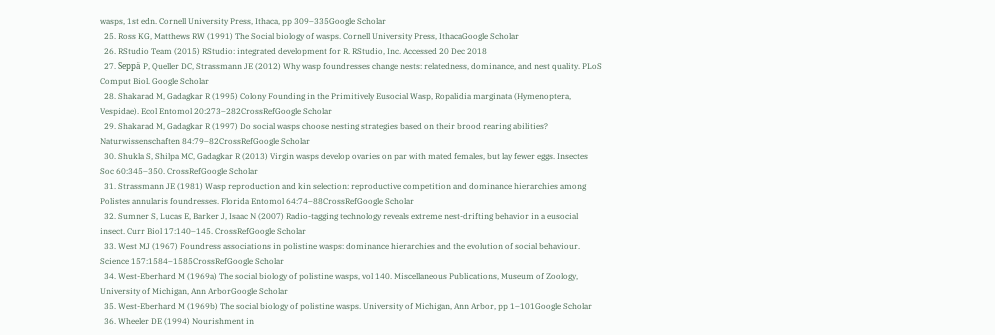wasps, 1st edn. Cornell University Press, Ithaca, pp 309–335Google Scholar
  25. Ross KG, Matthews RW (1991) The Social biology of wasps. Cornell University Press, IthacaGoogle Scholar
  26. RStudio Team (2015) RStudio: integrated development for R. RStudio, Inc. Accessed 20 Dec 2018
  27. Seppä P, Queller DC, Strassmann JE (2012) Why wasp foundresses change nests: relatedness, dominance, and nest quality. PLoS Comput Biol. Google Scholar
  28. Shakarad M, Gadagkar R (1995) Colony Founding in the Primitively Eusocial Wasp, Ropalidia marginata (Hymenoptera, Vespidae). Ecol Entomol 20:273–282CrossRefGoogle Scholar
  29. Shakarad M, Gadagkar R (1997) Do social wasps choose nesting strategies based on their brood rearing abilities? Naturwissenschaften 84:79–82CrossRefGoogle Scholar
  30. Shukla S, Shilpa MC, Gadagkar R (2013) Virgin wasps develop ovaries on par with mated females, but lay fewer eggs. Insectes Soc 60:345–350. CrossRefGoogle Scholar
  31. Strassmann JE (1981) Wasp reproduction and kin selection: reproductive competition and dominance hierarchies among Polistes annularis foundresses. Florida Entomol 64:74–88CrossRefGoogle Scholar
  32. Sumner S, Lucas E, Barker J, Isaac N (2007) Radio-tagging technology reveals extreme nest-drifting behavior in a eusocial insect. Curr Biol 17:140–145. CrossRefGoogle Scholar
  33. West MJ (1967) Foundress associations in polistine wasps: dominance hierarchies and the evolution of social behaviour. Science 157:1584–1585CrossRefGoogle Scholar
  34. West-Eberhard M (1969a) The social biology of polistine wasps, vol 140. Miscellaneous Publications, Museum of Zoology, University of Michigan, Ann ArborGoogle Scholar
  35. West-Eberhard M (1969b) The social biology of polistine wasps. University of Michigan, Ann Arbor, pp 1–101Google Scholar
  36. Wheeler DE (1994) Nourishment in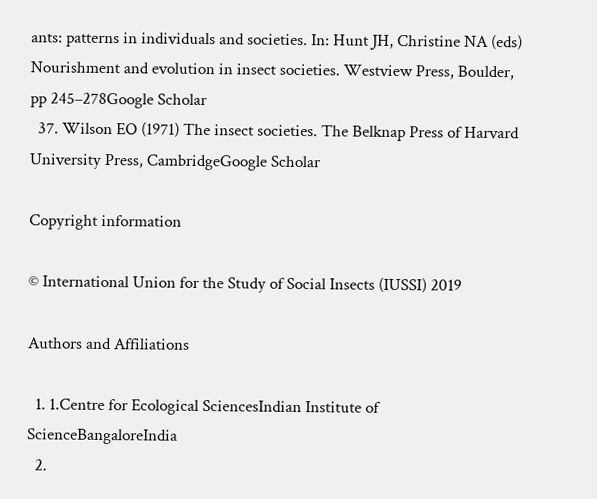ants: patterns in individuals and societies. In: Hunt JH, Christine NA (eds) Nourishment and evolution in insect societies. Westview Press, Boulder, pp 245–278Google Scholar
  37. Wilson EO (1971) The insect societies. The Belknap Press of Harvard University Press, CambridgeGoogle Scholar

Copyright information

© International Union for the Study of Social Insects (IUSSI) 2019

Authors and Affiliations

  1. 1.Centre for Ecological SciencesIndian Institute of ScienceBangaloreIndia
  2.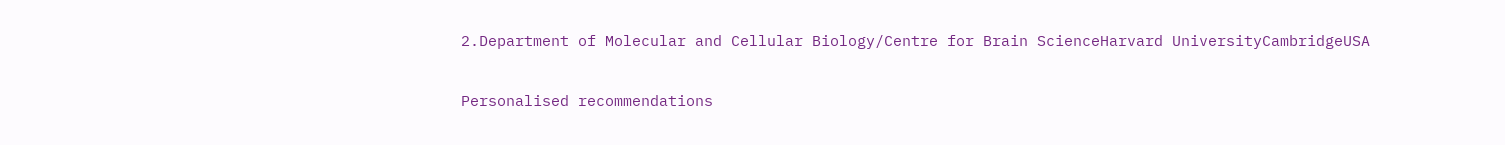2.Department of Molecular and Cellular Biology/Centre for Brain ScienceHarvard UniversityCambridgeUSA

Personalised recommendations